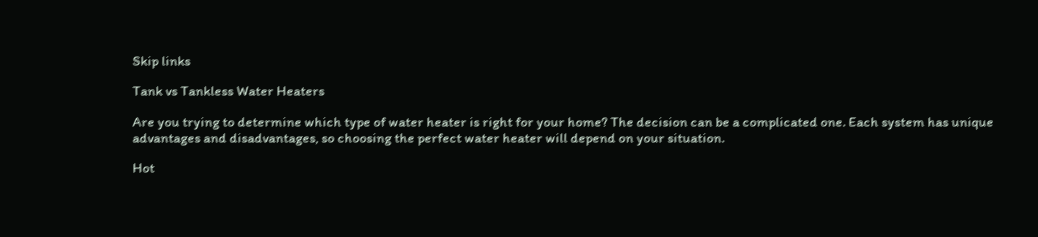Skip links

Tank vs Tankless Water Heaters

Are you trying to determine which type of water heater is right for your home? The decision can be a complicated one. Each system has unique advantages and disadvantages, so choosing the perfect water heater will depend on your situation.

Hot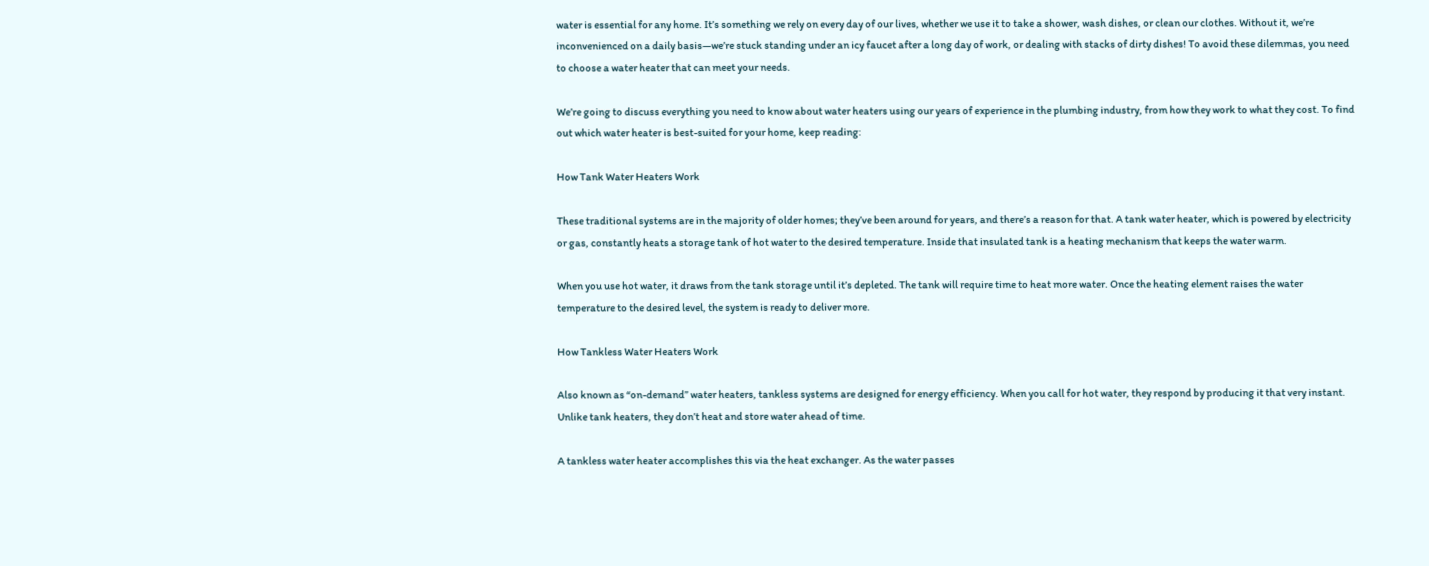water is essential for any home. It’s something we rely on every day of our lives, whether we use it to take a shower, wash dishes, or clean our clothes. Without it, we’re inconvenienced on a daily basis—we’re stuck standing under an icy faucet after a long day of work, or dealing with stacks of dirty dishes! To avoid these dilemmas, you need to choose a water heater that can meet your needs.

We’re going to discuss everything you need to know about water heaters using our years of experience in the plumbing industry, from how they work to what they cost. To find out which water heater is best-suited for your home, keep reading:

How Tank Water Heaters Work

These traditional systems are in the majority of older homes; they’ve been around for years, and there’s a reason for that. A tank water heater, which is powered by electricity or gas, constantly heats a storage tank of hot water to the desired temperature. Inside that insulated tank is a heating mechanism that keeps the water warm.

When you use hot water, it draws from the tank storage until it’s depleted. The tank will require time to heat more water. Once the heating element raises the water temperature to the desired level, the system is ready to deliver more.

How Tankless Water Heaters Work

Also known as “on-demand” water heaters, tankless systems are designed for energy efficiency. When you call for hot water, they respond by producing it that very instant. Unlike tank heaters, they don’t heat and store water ahead of time.

A tankless water heater accomplishes this via the heat exchanger. As the water passes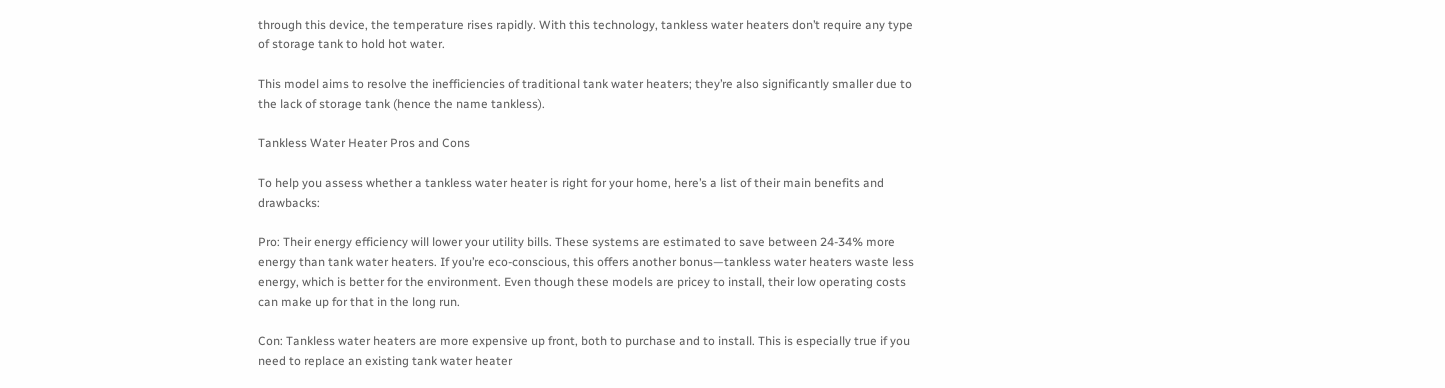through this device, the temperature rises rapidly. With this technology, tankless water heaters don’t require any type of storage tank to hold hot water.

This model aims to resolve the inefficiencies of traditional tank water heaters; they’re also significantly smaller due to the lack of storage tank (hence the name tankless).

Tankless Water Heater Pros and Cons

To help you assess whether a tankless water heater is right for your home, here’s a list of their main benefits and drawbacks:

Pro: Their energy efficiency will lower your utility bills. These systems are estimated to save between 24-34% more energy than tank water heaters. If you’re eco-conscious, this offers another bonus—tankless water heaters waste less energy, which is better for the environment. Even though these models are pricey to install, their low operating costs can make up for that in the long run.

Con: Tankless water heaters are more expensive up front, both to purchase and to install. This is especially true if you need to replace an existing tank water heater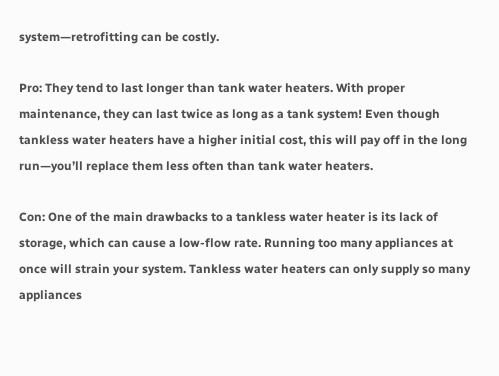system—retrofitting can be costly.

Pro: They tend to last longer than tank water heaters. With proper maintenance, they can last twice as long as a tank system! Even though tankless water heaters have a higher initial cost, this will pay off in the long run—you’ll replace them less often than tank water heaters.

Con: One of the main drawbacks to a tankless water heater is its lack of storage, which can cause a low-flow rate. Running too many appliances at once will strain your system. Tankless water heaters can only supply so many appliances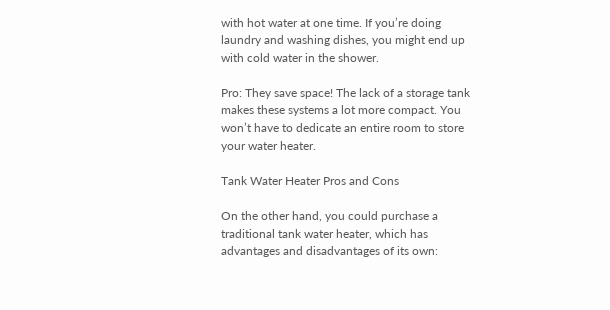with hot water at one time. If you’re doing laundry and washing dishes, you might end up with cold water in the shower.

Pro: They save space! The lack of a storage tank makes these systems a lot more compact. You won’t have to dedicate an entire room to store your water heater.

Tank Water Heater Pros and Cons

On the other hand, you could purchase a traditional tank water heater, which has advantages and disadvantages of its own: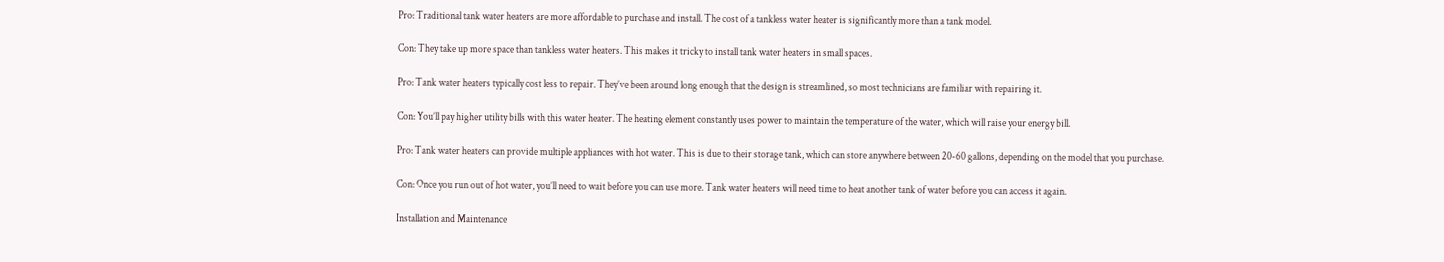Pro: Traditional tank water heaters are more affordable to purchase and install. The cost of a tankless water heater is significantly more than a tank model.

Con: They take up more space than tankless water heaters. This makes it tricky to install tank water heaters in small spaces.

Pro: Tank water heaters typically cost less to repair. They’ve been around long enough that the design is streamlined, so most technicians are familiar with repairing it.

Con: You’ll pay higher utility bills with this water heater. The heating element constantly uses power to maintain the temperature of the water, which will raise your energy bill.

Pro: Tank water heaters can provide multiple appliances with hot water. This is due to their storage tank, which can store anywhere between 20-60 gallons, depending on the model that you purchase.

Con: Once you run out of hot water, you’ll need to wait before you can use more. Tank water heaters will need time to heat another tank of water before you can access it again.

Installation and Maintenance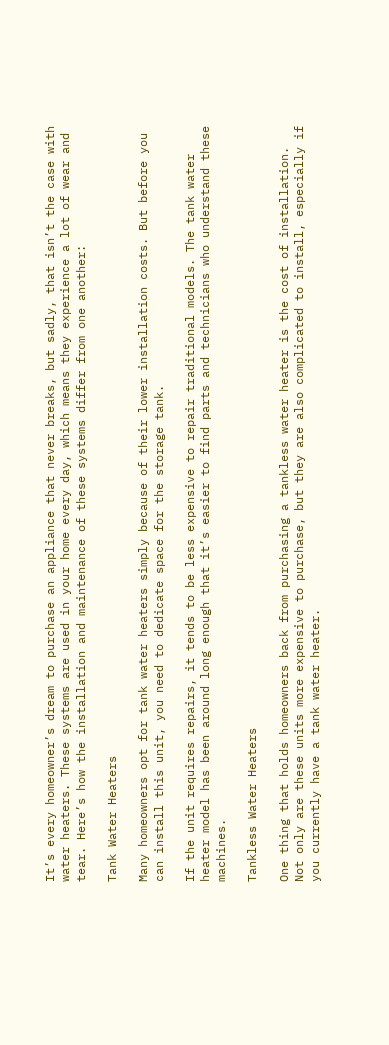It’s every homeowner’s dream to purchase an appliance that never breaks, but sadly, that isn’t the case with water heaters. These systems are used in your home every day, which means they experience a lot of wear and tear. Here’s how the installation and maintenance of these systems differ from one another:

Tank Water Heaters

Many homeowners opt for tank water heaters simply because of their lower installation costs. But before you can install this unit, you need to dedicate space for the storage tank.

If the unit requires repairs, it tends to be less expensive to repair traditional models. The tank water heater model has been around long enough that it’s easier to find parts and technicians who understand these machines.

Tankless Water Heaters

One thing that holds homeowners back from purchasing a tankless water heater is the cost of installation. Not only are these units more expensive to purchase, but they are also complicated to install, especially if you currently have a tank water heater.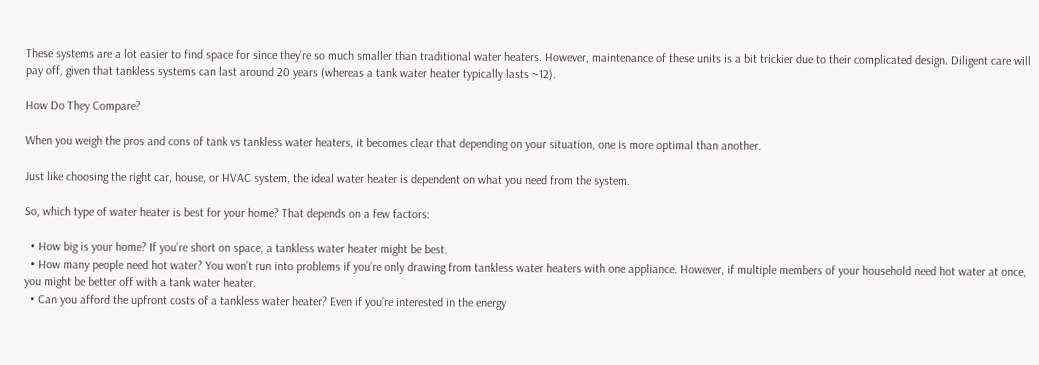These systems are a lot easier to find space for since they’re so much smaller than traditional water heaters. However, maintenance of these units is a bit trickier due to their complicated design. Diligent care will pay off, given that tankless systems can last around 20 years (whereas a tank water heater typically lasts ~12).

How Do They Compare?

When you weigh the pros and cons of tank vs tankless water heaters, it becomes clear that depending on your situation, one is more optimal than another.

Just like choosing the right car, house, or HVAC system, the ideal water heater is dependent on what you need from the system.

So, which type of water heater is best for your home? That depends on a few factors:

  • How big is your home? If you’re short on space, a tankless water heater might be best.
  • How many people need hot water? You won’t run into problems if you’re only drawing from tankless water heaters with one appliance. However, if multiple members of your household need hot water at once, you might be better off with a tank water heater.
  • Can you afford the upfront costs of a tankless water heater? Even if you’re interested in the energy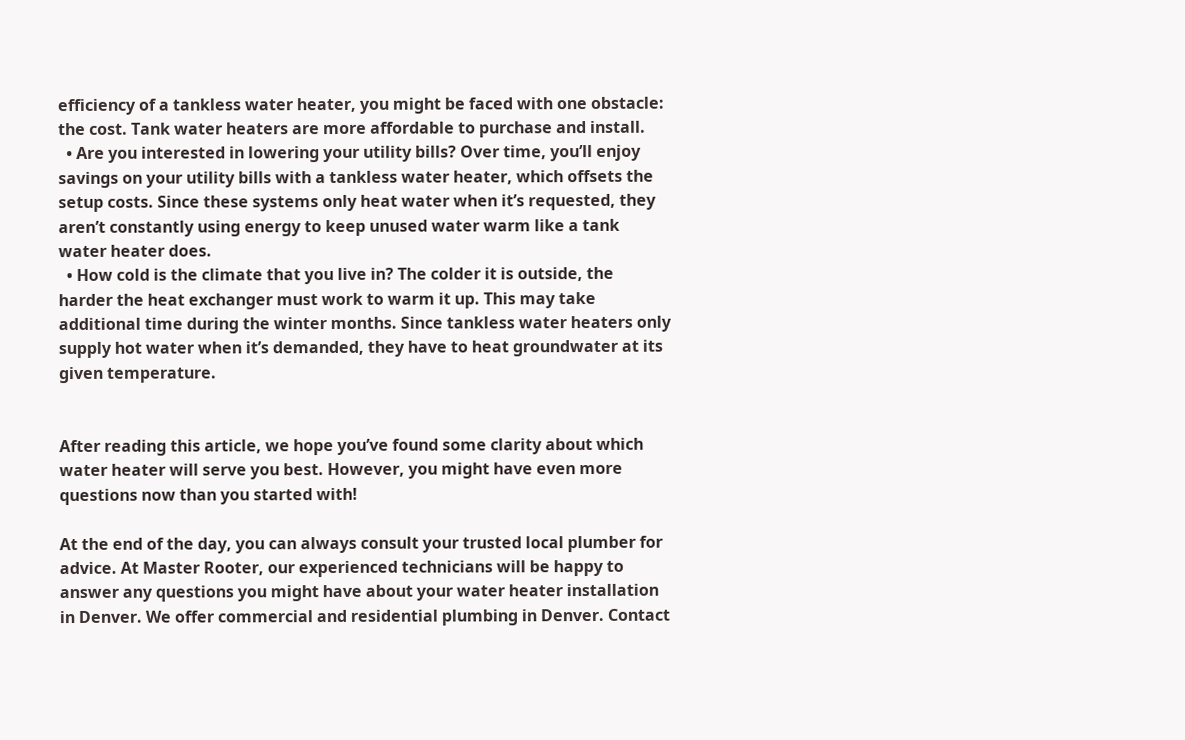efficiency of a tankless water heater, you might be faced with one obstacle: the cost. Tank water heaters are more affordable to purchase and install.
  • Are you interested in lowering your utility bills? Over time, you’ll enjoy savings on your utility bills with a tankless water heater, which offsets the setup costs. Since these systems only heat water when it’s requested, they aren’t constantly using energy to keep unused water warm like a tank water heater does.
  • How cold is the climate that you live in? The colder it is outside, the harder the heat exchanger must work to warm it up. This may take additional time during the winter months. Since tankless water heaters only supply hot water when it’s demanded, they have to heat groundwater at its given temperature.


After reading this article, we hope you’ve found some clarity about which water heater will serve you best. However, you might have even more questions now than you started with!

At the end of the day, you can always consult your trusted local plumber for advice. At Master Rooter, our experienced technicians will be happy to answer any questions you might have about your water heater installation in Denver. We offer commercial and residential plumbing in Denver. Contact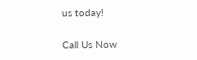us today!

Call Us Now